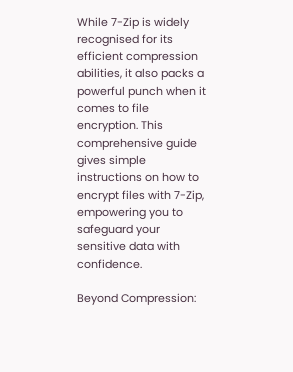While 7-Zip is widely recognised for its efficient compression abilities, it also packs a powerful punch when it comes to file encryption. This comprehensive guide gives simple instructions on how to encrypt files with 7-Zip, empowering you to safeguard your sensitive data with confidence.

Beyond Compression: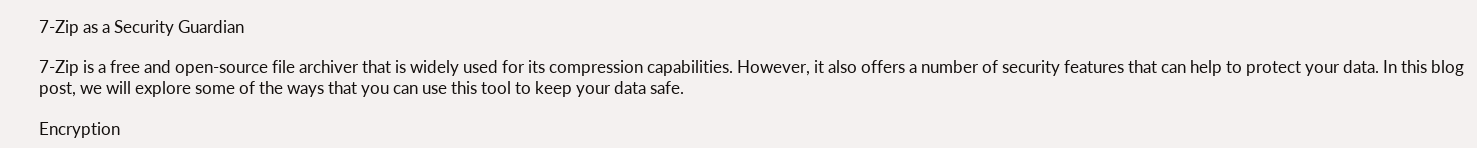7-Zip as a Security Guardian

7-Zip is a free and open-source file archiver that is widely used for its compression capabilities. However, it also offers a number of security features that can help to protect your data. In this blog post, we will explore some of the ways that you can use this tool to keep your data safe.

Encryption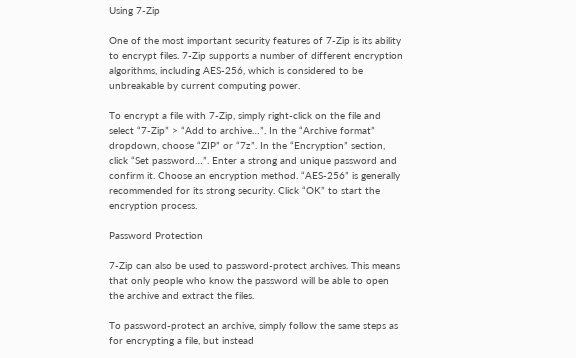Using 7-Zip

One of the most important security features of 7-Zip is its ability to encrypt files. 7-Zip supports a number of different encryption algorithms, including AES-256, which is considered to be unbreakable by current computing power.

To encrypt a file with 7-Zip, simply right-click on the file and select “7-Zip” > “Add to archive…”. In the “Archive format” dropdown, choose “ZIP” or “7z”. In the “Encryption” section, click “Set password…”. Enter a strong and unique password and confirm it. Choose an encryption method. “AES-256” is generally recommended for its strong security. Click “OK” to start the encryption process.

Password Protection

7-Zip can also be used to password-protect archives. This means that only people who know the password will be able to open the archive and extract the files.

To password-protect an archive, simply follow the same steps as for encrypting a file, but instead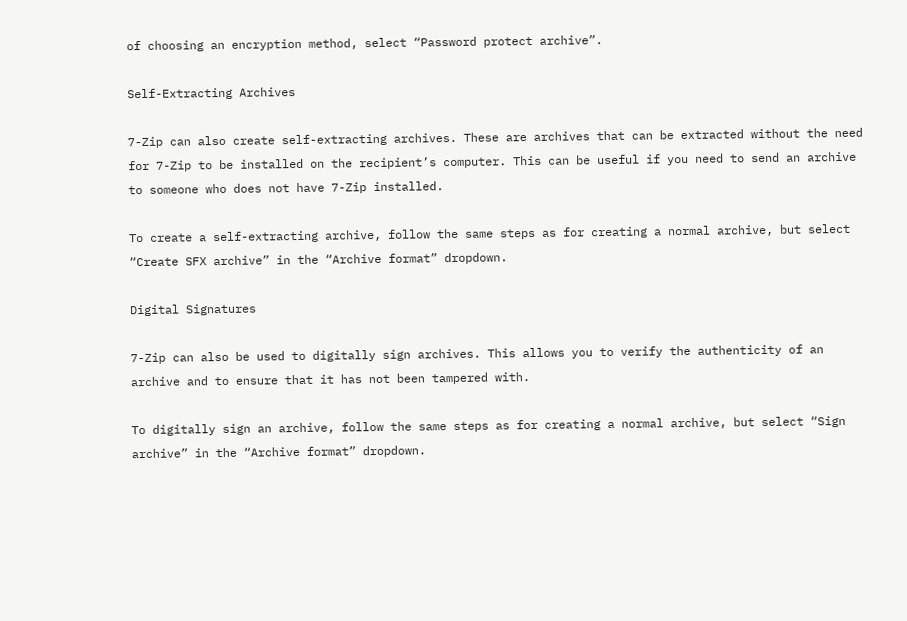of choosing an encryption method, select “Password protect archive”.

Self-Extracting Archives

7-Zip can also create self-extracting archives. These are archives that can be extracted without the need for 7-Zip to be installed on the recipient’s computer. This can be useful if you need to send an archive to someone who does not have 7-Zip installed.

To create a self-extracting archive, follow the same steps as for creating a normal archive, but select “Create SFX archive” in the “Archive format” dropdown.

Digital Signatures

7-Zip can also be used to digitally sign archives. This allows you to verify the authenticity of an archive and to ensure that it has not been tampered with.

To digitally sign an archive, follow the same steps as for creating a normal archive, but select “Sign archive” in the “Archive format” dropdown.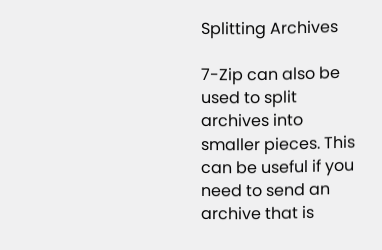Splitting Archives

7-Zip can also be used to split archives into smaller pieces. This can be useful if you need to send an archive that is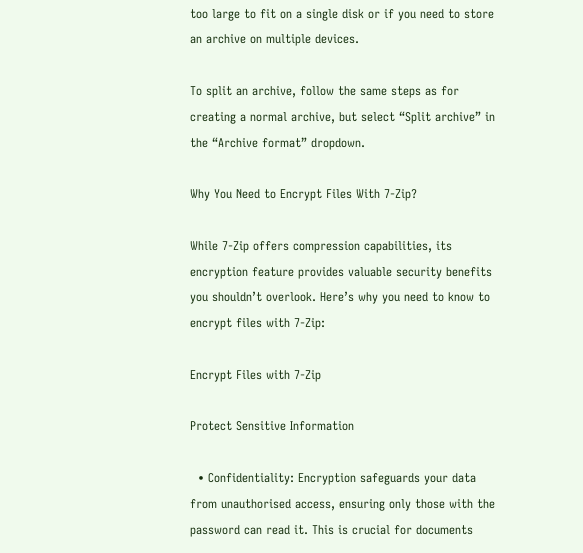too large to fit on a single disk or if you need to store an archive on multiple devices.

To split an archive, follow the same steps as for creating a normal archive, but select “Split archive” in the “Archive format” dropdown.

Why You Need to Encrypt Files With 7-Zip?

While 7-Zip offers compression capabilities, its encryption feature provides valuable security benefits you shouldn’t overlook. Here’s why you need to know to encrypt files with 7-Zip:

Encrypt Files with 7-Zip

Protect Sensitive Information

  • Confidentiality: Encryption safeguards your data from unauthorised access, ensuring only those with the password can read it. This is crucial for documents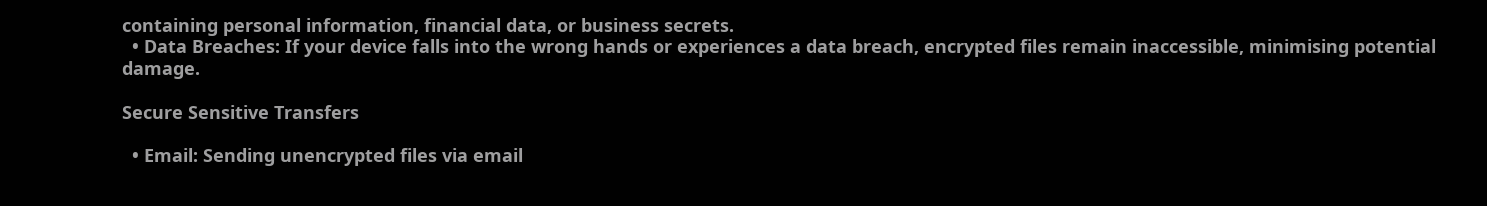containing personal information, financial data, or business secrets.
  • Data Breaches: If your device falls into the wrong hands or experiences a data breach, encrypted files remain inaccessible, minimising potential damage.

Secure Sensitive Transfers

  • Email: Sending unencrypted files via email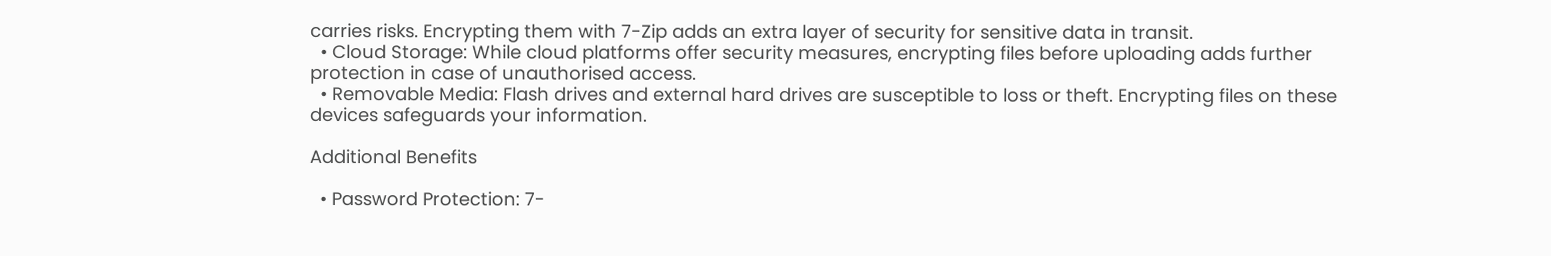carries risks. Encrypting them with 7-Zip adds an extra layer of security for sensitive data in transit.
  • Cloud Storage: While cloud platforms offer security measures, encrypting files before uploading adds further protection in case of unauthorised access.
  • Removable Media: Flash drives and external hard drives are susceptible to loss or theft. Encrypting files on these devices safeguards your information.

Additional Benefits

  • Password Protection: 7-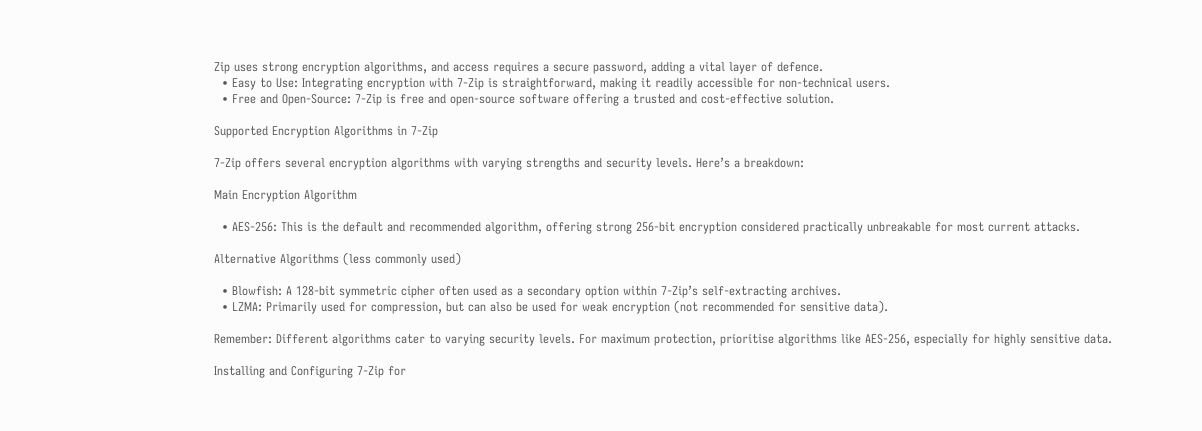Zip uses strong encryption algorithms, and access requires a secure password, adding a vital layer of defence.
  • Easy to Use: Integrating encryption with 7-Zip is straightforward, making it readily accessible for non-technical users.
  • Free and Open-Source: 7-Zip is free and open-source software offering a trusted and cost-effective solution.

Supported Encryption Algorithms in 7-Zip

7-Zip offers several encryption algorithms with varying strengths and security levels. Here’s a breakdown:

Main Encryption Algorithm

  • AES-256: This is the default and recommended algorithm, offering strong 256-bit encryption considered practically unbreakable for most current attacks.

Alternative Algorithms (less commonly used)

  • Blowfish: A 128-bit symmetric cipher often used as a secondary option within 7-Zip’s self-extracting archives.
  • LZMA: Primarily used for compression, but can also be used for weak encryption (not recommended for sensitive data).

Remember: Different algorithms cater to varying security levels. For maximum protection, prioritise algorithms like AES-256, especially for highly sensitive data.

Installing and Configuring 7-Zip for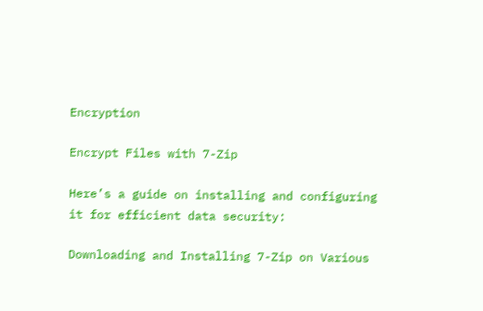Encryption

Encrypt Files with 7-Zip

Here’s a guide on installing and configuring it for efficient data security:

Downloading and Installing 7-Zip on Various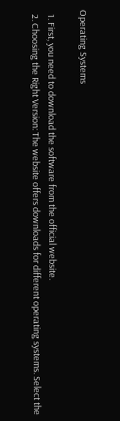Operating Systems

  1. First, you need to download the software from the official website.
  2. Choosing the Right Version: The website offers downloads for different operating systems. Select the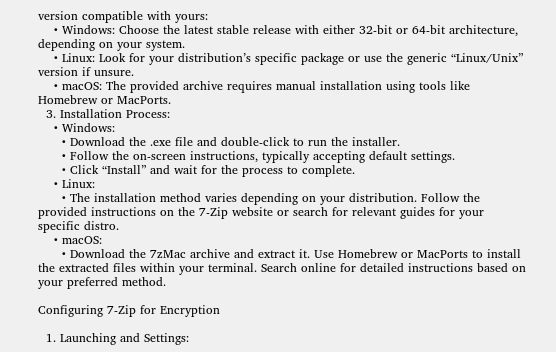version compatible with yours:
    • Windows: Choose the latest stable release with either 32-bit or 64-bit architecture, depending on your system.
    • Linux: Look for your distribution’s specific package or use the generic “Linux/Unix” version if unsure.
    • macOS: The provided archive requires manual installation using tools like Homebrew or MacPorts.
  3. Installation Process:
    • Windows:
      • Download the .exe file and double-click to run the installer.
      • Follow the on-screen instructions, typically accepting default settings.
      • Click “Install” and wait for the process to complete.
    • Linux:
      • The installation method varies depending on your distribution. Follow the provided instructions on the 7-Zip website or search for relevant guides for your specific distro.
    • macOS:
      • Download the 7zMac archive and extract it. Use Homebrew or MacPorts to install the extracted files within your terminal. Search online for detailed instructions based on your preferred method.

Configuring 7-Zip for Encryption

  1. Launching and Settings: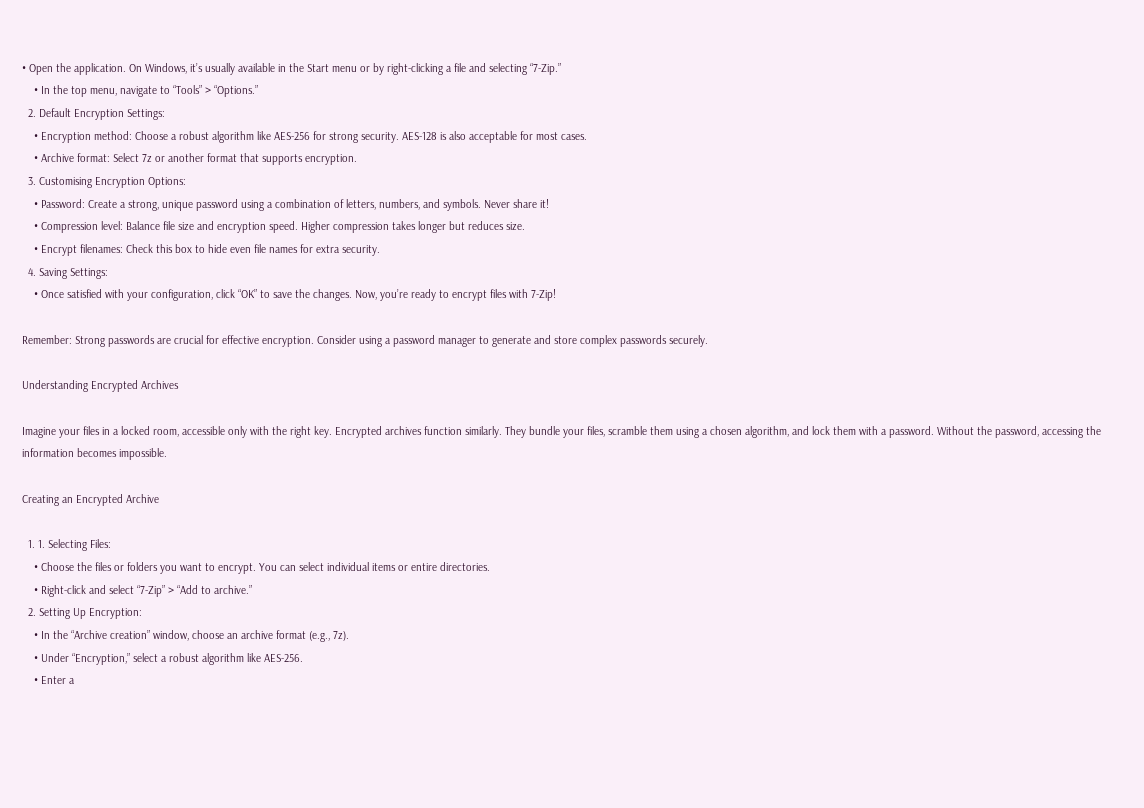• Open the application. On Windows, it’s usually available in the Start menu or by right-clicking a file and selecting “7-Zip.”
    • In the top menu, navigate to “Tools” > “Options.”
  2. Default Encryption Settings:
    • Encryption method: Choose a robust algorithm like AES-256 for strong security. AES-128 is also acceptable for most cases.
    • Archive format: Select 7z or another format that supports encryption.
  3. Customising Encryption Options:
    • Password: Create a strong, unique password using a combination of letters, numbers, and symbols. Never share it!
    • Compression level: Balance file size and encryption speed. Higher compression takes longer but reduces size.
    • Encrypt filenames: Check this box to hide even file names for extra security.
  4. Saving Settings:
    • Once satisfied with your configuration, click “OK” to save the changes. Now, you’re ready to encrypt files with 7-Zip!

Remember: Strong passwords are crucial for effective encryption. Consider using a password manager to generate and store complex passwords securely.

Understanding Encrypted Archives

Imagine your files in a locked room, accessible only with the right key. Encrypted archives function similarly. They bundle your files, scramble them using a chosen algorithm, and lock them with a password. Without the password, accessing the information becomes impossible.

Creating an Encrypted Archive

  1. 1. Selecting Files:
    • Choose the files or folders you want to encrypt. You can select individual items or entire directories.
    • Right-click and select “7-Zip” > “Add to archive.”
  2. Setting Up Encryption:
    • In the “Archive creation” window, choose an archive format (e.g., 7z).
    • Under “Encryption,” select a robust algorithm like AES-256.
    • Enter a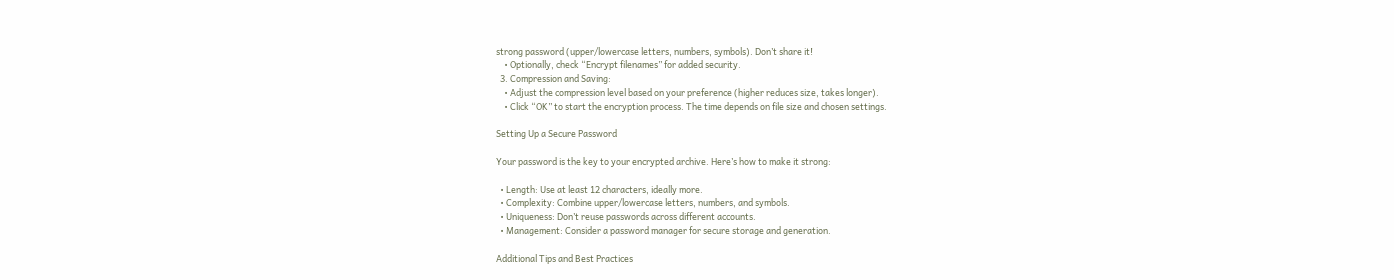strong password (upper/lowercase letters, numbers, symbols). Don’t share it!
    • Optionally, check “Encrypt filenames” for added security.
  3. Compression and Saving:
    • Adjust the compression level based on your preference (higher reduces size, takes longer).
    • Click “OK” to start the encryption process. The time depends on file size and chosen settings.

Setting Up a Secure Password

Your password is the key to your encrypted archive. Here’s how to make it strong:

  • Length: Use at least 12 characters, ideally more.
  • Complexity: Combine upper/lowercase letters, numbers, and symbols.
  • Uniqueness: Don’t reuse passwords across different accounts.
  • Management: Consider a password manager for secure storage and generation.

Additional Tips and Best Practices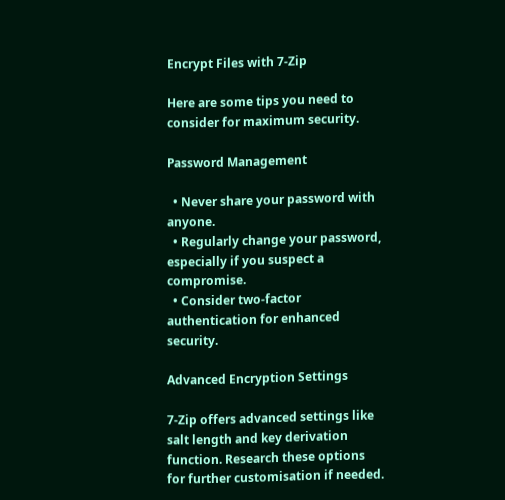Encrypt Files with 7-Zip

Here are some tips you need to consider for maximum security.

Password Management

  • Never share your password with anyone.
  • Regularly change your password, especially if you suspect a compromise.
  • Consider two-factor authentication for enhanced security.

Advanced Encryption Settings

7-Zip offers advanced settings like salt length and key derivation function. Research these options for further customisation if needed.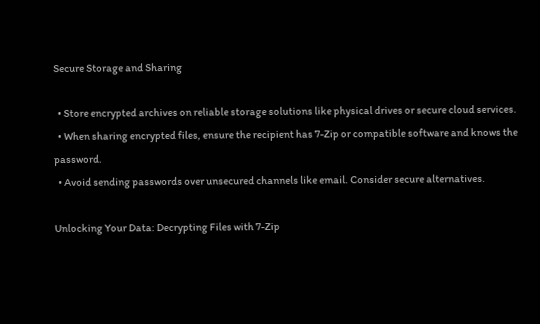Secure Storage and Sharing

  • Store encrypted archives on reliable storage solutions like physical drives or secure cloud services.
  • When sharing encrypted files, ensure the recipient has 7-Zip or compatible software and knows the password.
  • Avoid sending passwords over unsecured channels like email. Consider secure alternatives.

Unlocking Your Data: Decrypting Files with 7-Zip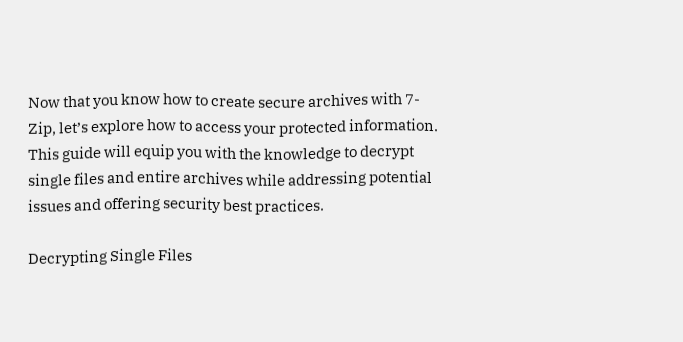Now that you know how to create secure archives with 7-Zip, let’s explore how to access your protected information. This guide will equip you with the knowledge to decrypt single files and entire archives while addressing potential issues and offering security best practices.

Decrypting Single Files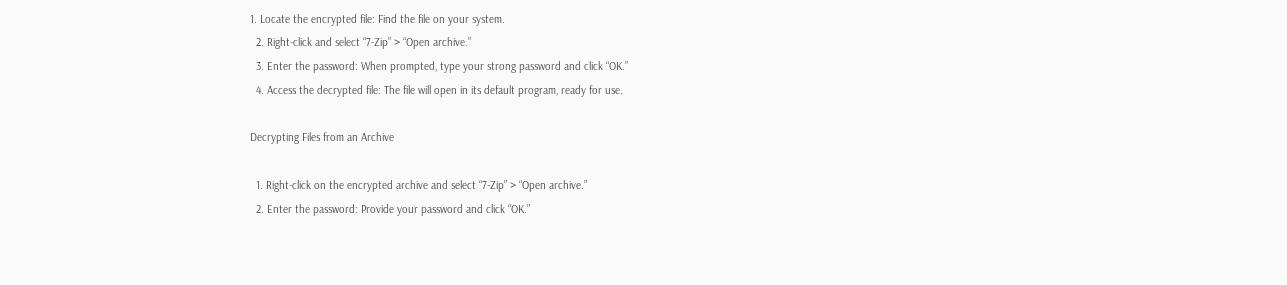1. Locate the encrypted file: Find the file on your system.
  2. Right-click and select “7-Zip” > “Open archive.”
  3. Enter the password: When prompted, type your strong password and click “OK.”
  4. Access the decrypted file: The file will open in its default program, ready for use.

Decrypting Files from an Archive

  1. Right-click on the encrypted archive and select “7-Zip” > “Open archive.”
  2. Enter the password: Provide your password and click “OK.”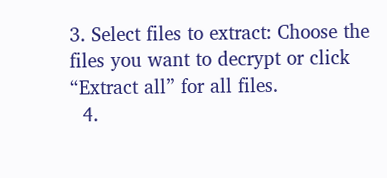3. Select files to extract: Choose the files you want to decrypt or click “Extract all” for all files.
  4.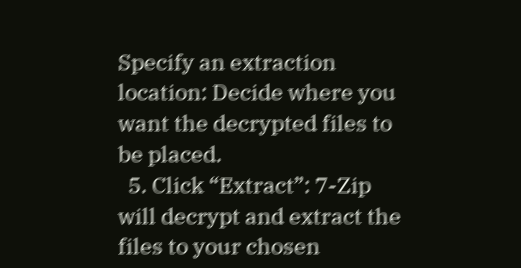Specify an extraction location: Decide where you want the decrypted files to be placed.
  5. Click “Extract”: 7-Zip will decrypt and extract the files to your chosen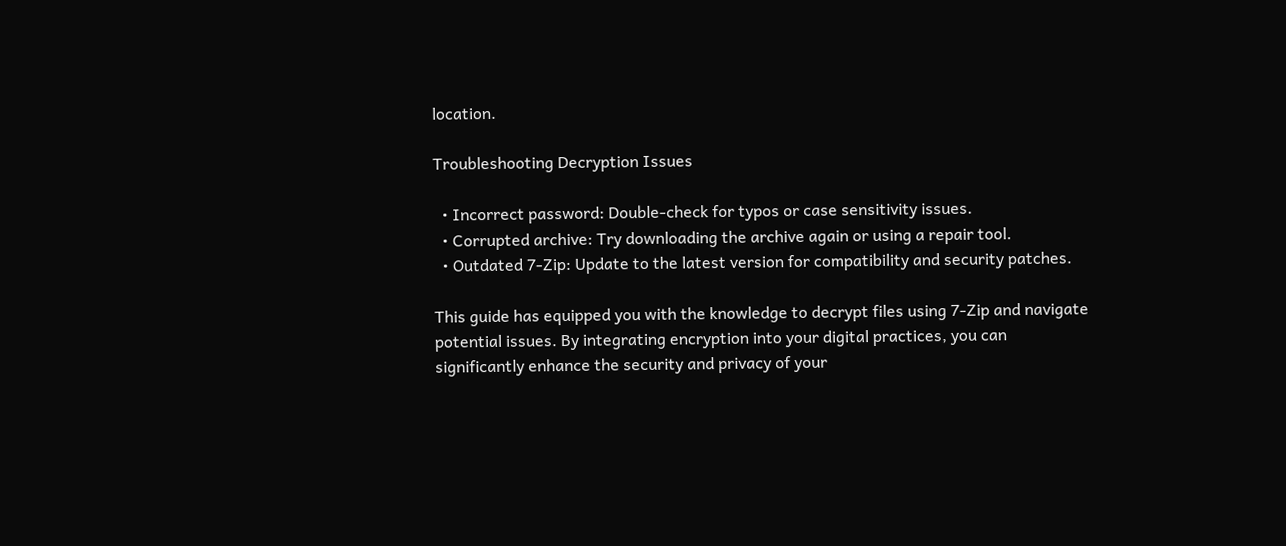location.

Troubleshooting Decryption Issues

  • Incorrect password: Double-check for typos or case sensitivity issues.
  • Corrupted archive: Try downloading the archive again or using a repair tool.
  • Outdated 7-Zip: Update to the latest version for compatibility and security patches.

This guide has equipped you with the knowledge to decrypt files using 7-Zip and navigate potential issues. By integrating encryption into your digital practices, you can significantly enhance the security and privacy of your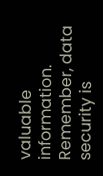valuable information. Remember, data security is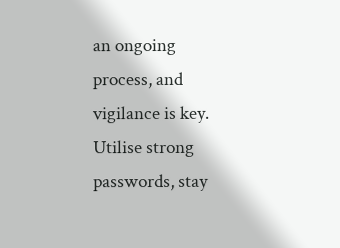an ongoing process, and vigilance is key. Utilise strong passwords, stay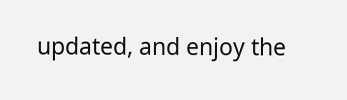updated, and enjoy the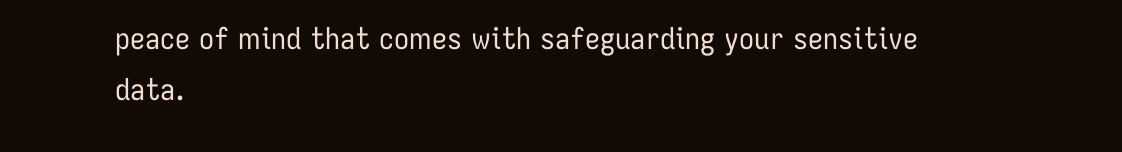peace of mind that comes with safeguarding your sensitive data.